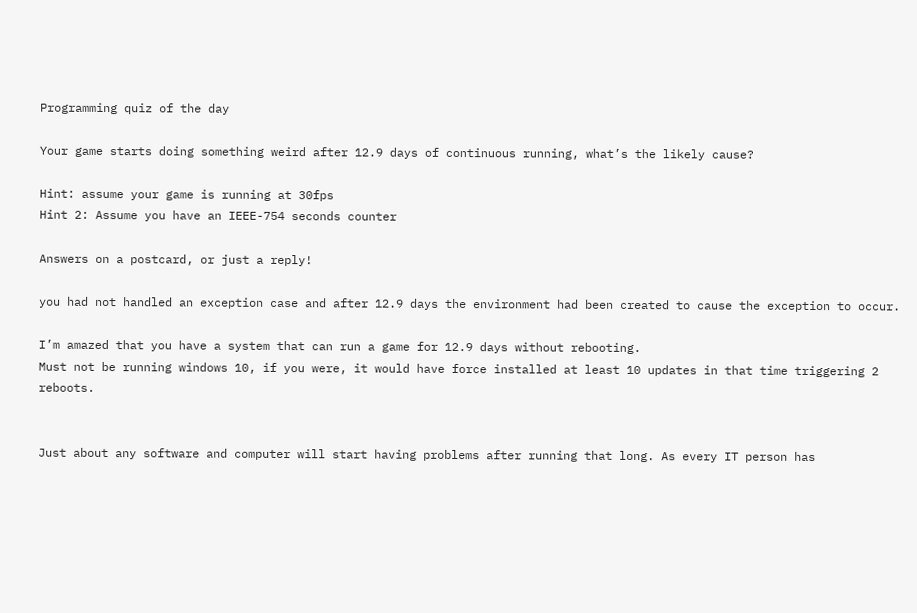Programming quiz of the day

Your game starts doing something weird after 12.9 days of continuous running, what’s the likely cause?

Hint: assume your game is running at 30fps
Hint 2: Assume you have an IEEE-754 seconds counter

Answers on a postcard, or just a reply!

you had not handled an exception case and after 12.9 days the environment had been created to cause the exception to occur.

I’m amazed that you have a system that can run a game for 12.9 days without rebooting.
Must not be running windows 10, if you were, it would have force installed at least 10 updates in that time triggering 2 reboots.


Just about any software and computer will start having problems after running that long. As every IT person has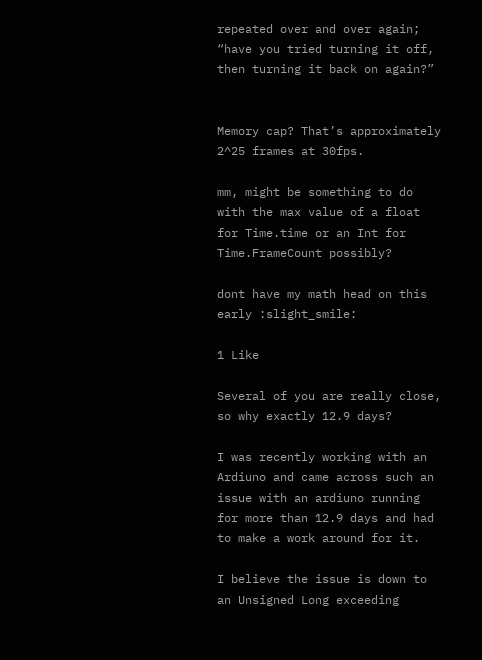repeated over and over again; “have you tried turning it off, then turning it back on again?”


Memory cap? That’s approximately 2^25 frames at 30fps.

mm, might be something to do with the max value of a float for Time.time or an Int for Time.FrameCount possibly?

dont have my math head on this early :slight_smile:

1 Like

Several of you are really close, so why exactly 12.9 days?

I was recently working with an Ardiuno and came across such an issue with an ardiuno running for more than 12.9 days and had to make a work around for it.

I believe the issue is down to an Unsigned Long exceeding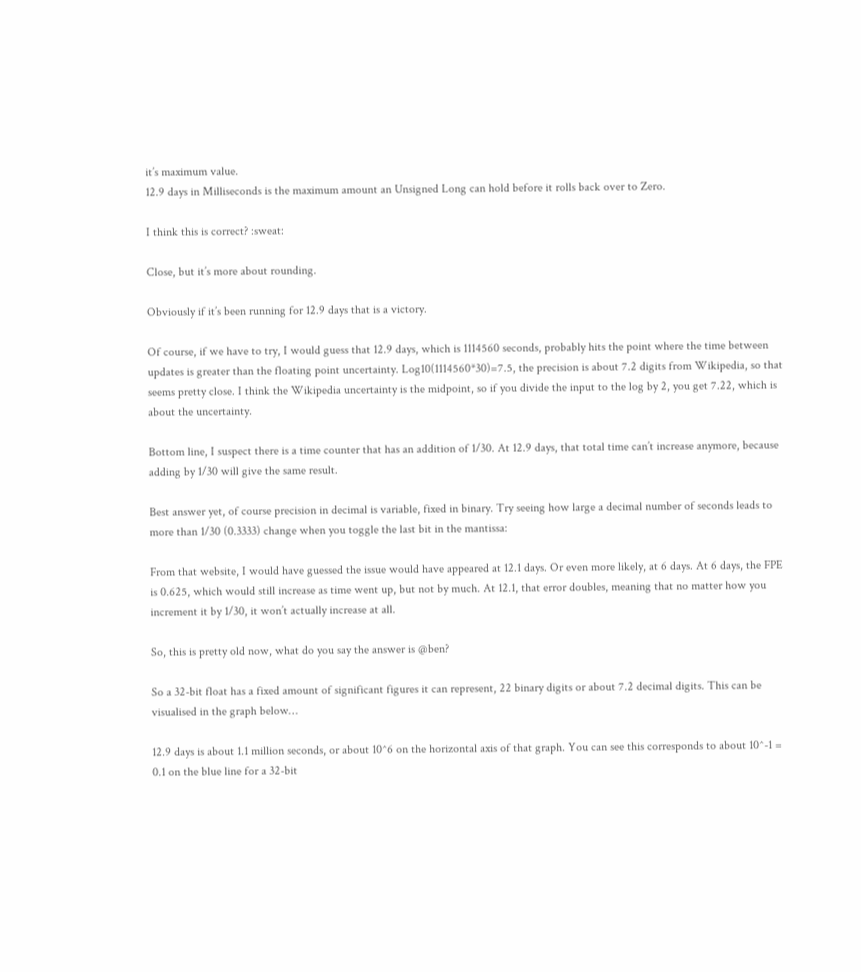it’s maximum value.
12.9 days in Milliseconds is the maximum amount an Unsigned Long can hold before it rolls back over to Zero.

I think this is correct? :sweat:

Close, but it’s more about rounding.

Obviously if it’s been running for 12.9 days that is a victory.

Of course, if we have to try, I would guess that 12.9 days, which is 1114560 seconds, probably hits the point where the time between updates is greater than the floating point uncertainty. Log10(1114560*30)=7.5, the precision is about 7.2 digits from Wikipedia, so that seems pretty close. I think the Wikipedia uncertainty is the midpoint, so if you divide the input to the log by 2, you get 7.22, which is about the uncertainty.

Bottom line, I suspect there is a time counter that has an addition of 1/30. At 12.9 days, that total time can’t increase anymore, because adding by 1/30 will give the same result.

Best answer yet, of course precision in decimal is variable, fixed in binary. Try seeing how large a decimal number of seconds leads to more than 1/30 (0.3333) change when you toggle the last bit in the mantissa:

From that website, I would have guessed the issue would have appeared at 12.1 days. Or even more likely, at 6 days. At 6 days, the FPE is 0.625, which would still increase as time went up, but not by much. At 12.1, that error doubles, meaning that no matter how you increment it by 1/30, it won’t actually increase at all.

So, this is pretty old now, what do you say the answer is @ben?

So a 32-bit float has a fixed amount of significant figures it can represent, 22 binary digits or about 7.2 decimal digits. This can be visualised in the graph below…

12.9 days is about 1.1 million seconds, or about 10^6 on the horizontal axis of that graph. You can see this corresponds to about 10^-1 = 0.1 on the blue line for a 32-bit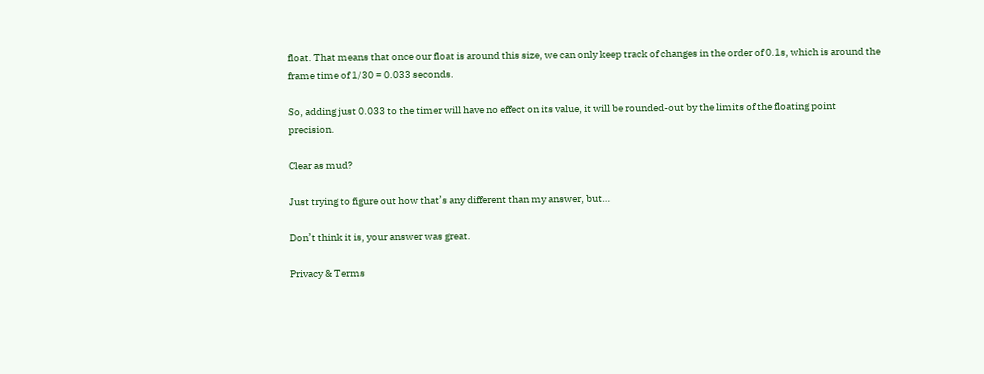float. That means that once our float is around this size, we can only keep track of changes in the order of 0.1s, which is around the frame time of 1/30 = 0.033 seconds.

So, adding just 0.033 to the timer will have no effect on its value, it will be rounded-out by the limits of the floating point precision.

Clear as mud?

Just trying to figure out how that’s any different than my answer, but…

Don’t think it is, your answer was great.

Privacy & Terms